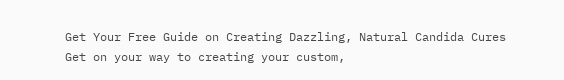Get Your Free Guide on Creating Dazzling, Natural Candida Cures
Get on your way to creating your custom,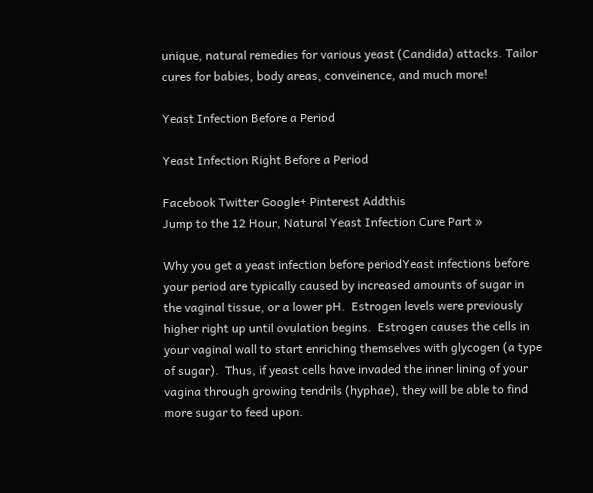unique, natural remedies for various yeast (Candida) attacks. Tailor cures for babies, body areas, conveinence, and much more!

Yeast Infection Before a Period

Yeast Infection Right Before a Period

Facebook Twitter Google+ Pinterest Addthis
Jump to the 12 Hour, Natural Yeast Infection Cure Part »

Why you get a yeast infection before periodYeast infections before your period are typically caused by increased amounts of sugar in the vaginal tissue, or a lower pH.  Estrogen levels were previously higher right up until ovulation begins.  Estrogen causes the cells in your vaginal wall to start enriching themselves with glycogen (a type of sugar).  Thus, if yeast cells have invaded the inner lining of your vagina through growing tendrils (hyphae), they will be able to find more sugar to feed upon.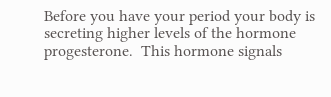Before you have your period your body is secreting higher levels of the hormone progesterone.  This hormone signals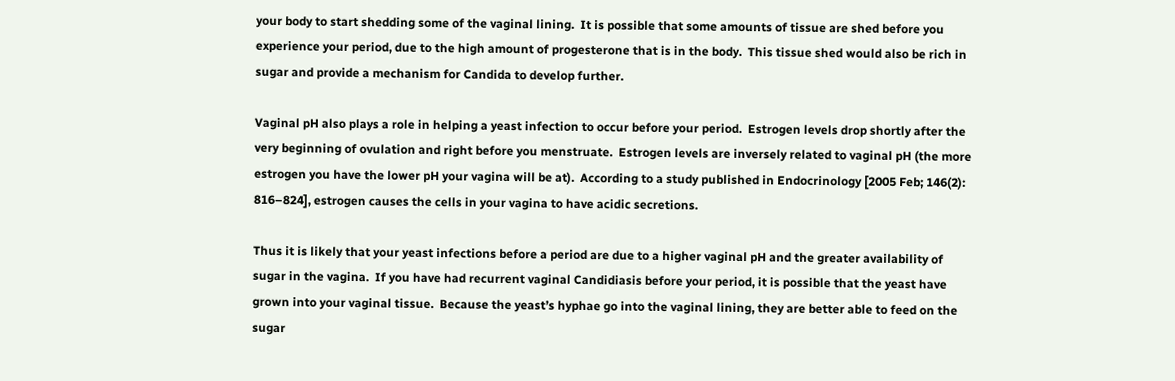your body to start shedding some of the vaginal lining.  It is possible that some amounts of tissue are shed before you experience your period, due to the high amount of progesterone that is in the body.  This tissue shed would also be rich in sugar and provide a mechanism for Candida to develop further.

Vaginal pH also plays a role in helping a yeast infection to occur before your period.  Estrogen levels drop shortly after the very beginning of ovulation and right before you menstruate.  Estrogen levels are inversely related to vaginal pH (the more estrogen you have the lower pH your vagina will be at).  According to a study published in Endocrinology [2005 Feb; 146(2): 816–824], estrogen causes the cells in your vagina to have acidic secretions.

Thus it is likely that your yeast infections before a period are due to a higher vaginal pH and the greater availability of sugar in the vagina.  If you have had recurrent vaginal Candidiasis before your period, it is possible that the yeast have grown into your vaginal tissue.  Because the yeast’s hyphae go into the vaginal lining, they are better able to feed on the sugar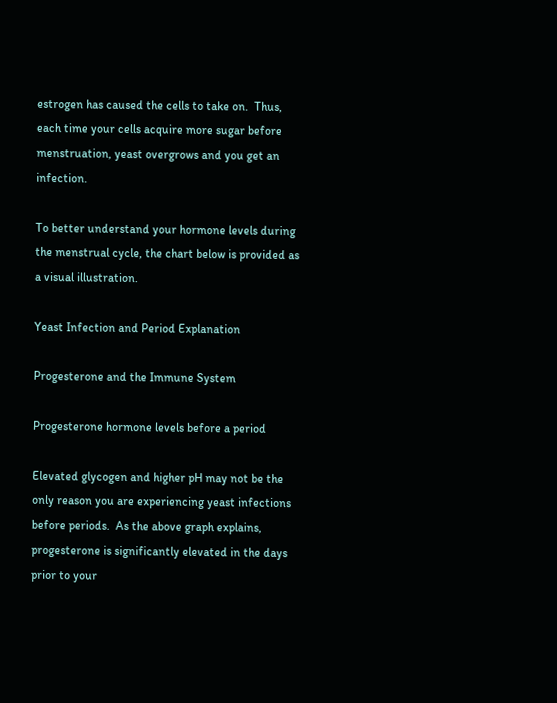estrogen has caused the cells to take on.  Thus, each time your cells acquire more sugar before menstruation, yeast overgrows and you get an infection.

To better understand your hormone levels during the menstrual cycle, the chart below is provided as a visual illustration.

Yeast Infection and Period Explanation

Progesterone and the Immune System

Progesterone hormone levels before a period

Elevated glycogen and higher pH may not be the only reason you are experiencing yeast infections before periods.  As the above graph explains, progesterone is significantly elevated in the days prior to your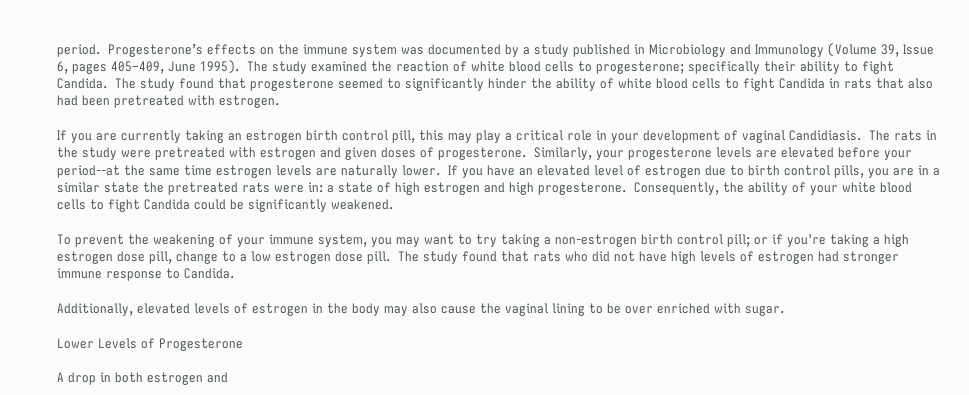period.  Progesterone’s effects on the immune system was documented by a study published in Microbiology and Immunology (Volume 39, Issue 6, pages 405–409, June 1995).  The study examined the reaction of white blood cells to progesterone; specifically their ability to fight Candida.  The study found that progesterone seemed to significantly hinder the ability of white blood cells to fight Candida in rats that also had been pretreated with estrogen.

If you are currently taking an estrogen birth control pill, this may play a critical role in your development of vaginal Candidiasis.  The rats in the study were pretreated with estrogen and given doses of progesterone.  Similarly, your progesterone levels are elevated before your period--at the same time estrogen levels are naturally lower.  If you have an elevated level of estrogen due to birth control pills, you are in a similar state the pretreated rats were in: a state of high estrogen and high progesterone.  Consequently, the ability of your white blood cells to fight Candida could be significantly weakened.

To prevent the weakening of your immune system, you may want to try taking a non-estrogen birth control pill; or if you're taking a high estrogen dose pill, change to a low estrogen dose pill.  The study found that rats who did not have high levels of estrogen had stronger immune response to Candida.

Additionally, elevated levels of estrogen in the body may also cause the vaginal lining to be over enriched with sugar.

Lower Levels of Progesterone

A drop in both estrogen and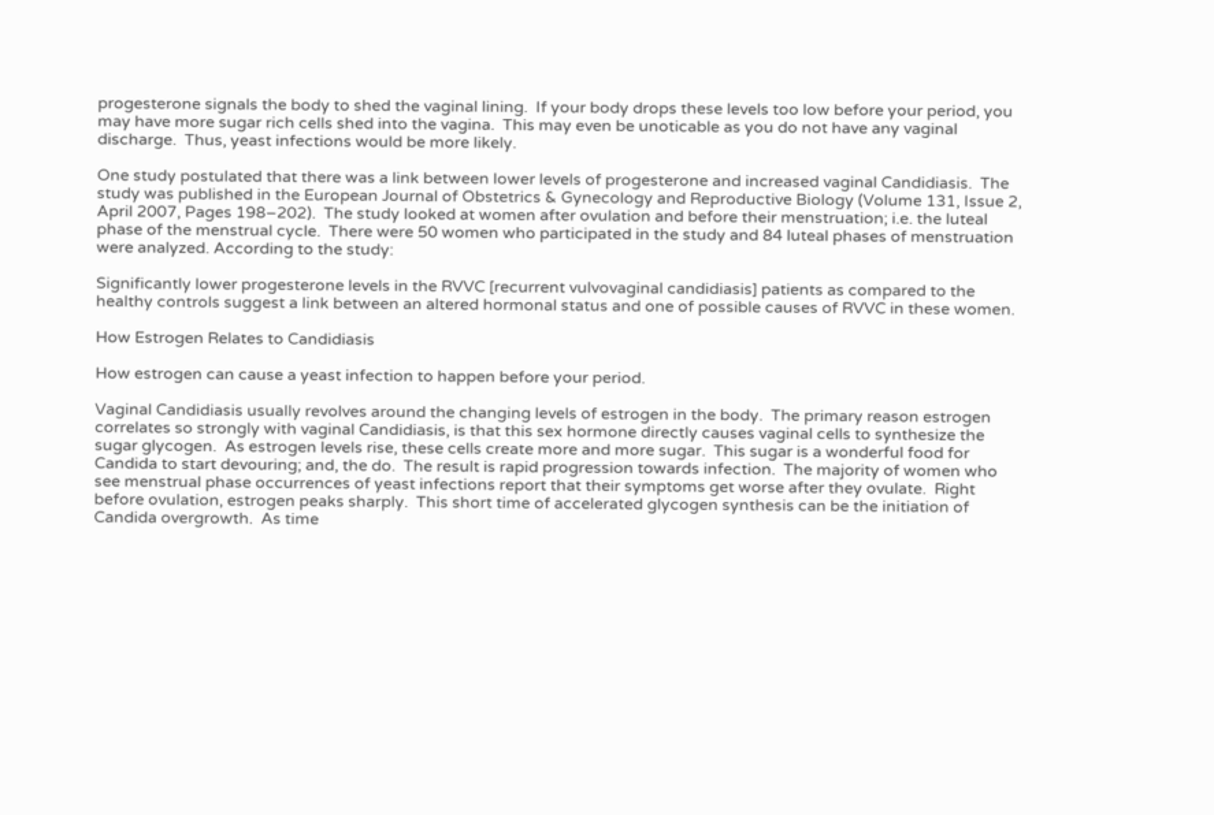progesterone signals the body to shed the vaginal lining.  If your body drops these levels too low before your period, you may have more sugar rich cells shed into the vagina.  This may even be unoticable as you do not have any vaginal discharge.  Thus, yeast infections would be more likely.

One study postulated that there was a link between lower levels of progesterone and increased vaginal Candidiasis.  The study was published in the European Journal of Obstetrics & Gynecology and Reproductive Biology (Volume 131, Issue 2, April 2007, Pages 198–202).  The study looked at women after ovulation and before their menstruation; i.e. the luteal phase of the menstrual cycle.  There were 50 women who participated in the study and 84 luteal phases of menstruation were analyzed. According to the study:

Significantly lower progesterone levels in the RVVC [recurrent vulvovaginal candidiasis] patients as compared to the healthy controls suggest a link between an altered hormonal status and one of possible causes of RVVC in these women.

How Estrogen Relates to Candidiasis

How estrogen can cause a yeast infection to happen before your period.

Vaginal Candidiasis usually revolves around the changing levels of estrogen in the body.  The primary reason estrogen correlates so strongly with vaginal Candidiasis, is that this sex hormone directly causes vaginal cells to synthesize the sugar glycogen.  As estrogen levels rise, these cells create more and more sugar.  This sugar is a wonderful food for Candida to start devouring; and, the do.  The result is rapid progression towards infection.  The majority of women who see menstrual phase occurrences of yeast infections report that their symptoms get worse after they ovulate.  Right before ovulation, estrogen peaks sharply.  This short time of accelerated glycogen synthesis can be the initiation of Candida overgrowth.  As time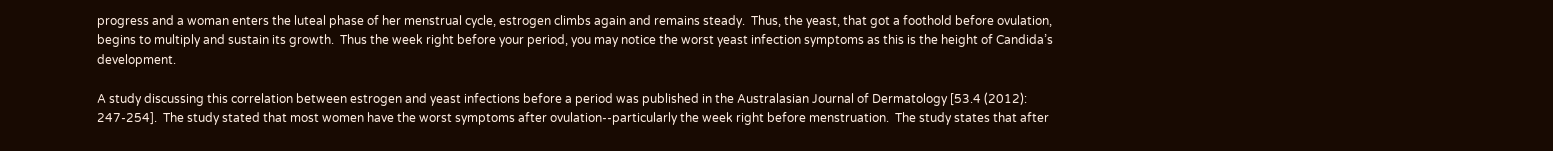progress and a woman enters the luteal phase of her menstrual cycle, estrogen climbs again and remains steady.  Thus, the yeast, that got a foothold before ovulation, begins to multiply and sustain its growth.  Thus the week right before your period, you may notice the worst yeast infection symptoms as this is the height of Candida’s development.

A study discussing this correlation between estrogen and yeast infections before a period was published in the Australasian Journal of Dermatology [53.4 (2012): 247-254].  The study stated that most women have the worst symptoms after ovulation--particularly the week right before menstruation.  The study states that after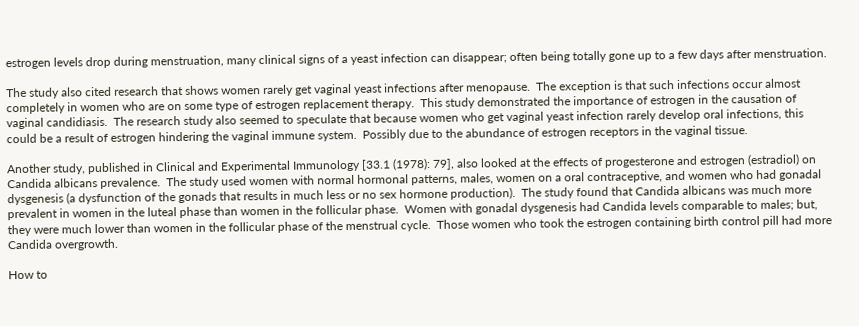estrogen levels drop during menstruation, many clinical signs of a yeast infection can disappear; often being totally gone up to a few days after menstruation.

The study also cited research that shows women rarely get vaginal yeast infections after menopause.  The exception is that such infections occur almost completely in women who are on some type of estrogen replacement therapy.  This study demonstrated the importance of estrogen in the causation of vaginal candidiasis.  The research study also seemed to speculate that because women who get vaginal yeast infection rarely develop oral infections, this could be a result of estrogen hindering the vaginal immune system.  Possibly due to the abundance of estrogen receptors in the vaginal tissue.

Another study, published in Clinical and Experimental Immunology [33.1 (1978): 79], also looked at the effects of progesterone and estrogen (estradiol) on Candida albicans prevalence.  The study used women with normal hormonal patterns, males, women on a oral contraceptive, and women who had gonadal dysgenesis (a dysfunction of the gonads that results in much less or no sex hormone production).  The study found that Candida albicans was much more prevalent in women in the luteal phase than women in the follicular phase.  Women with gonadal dysgenesis had Candida levels comparable to males; but, they were much lower than women in the follicular phase of the menstrual cycle.  Those women who took the estrogen containing birth control pill had more Candida overgrowth.

How to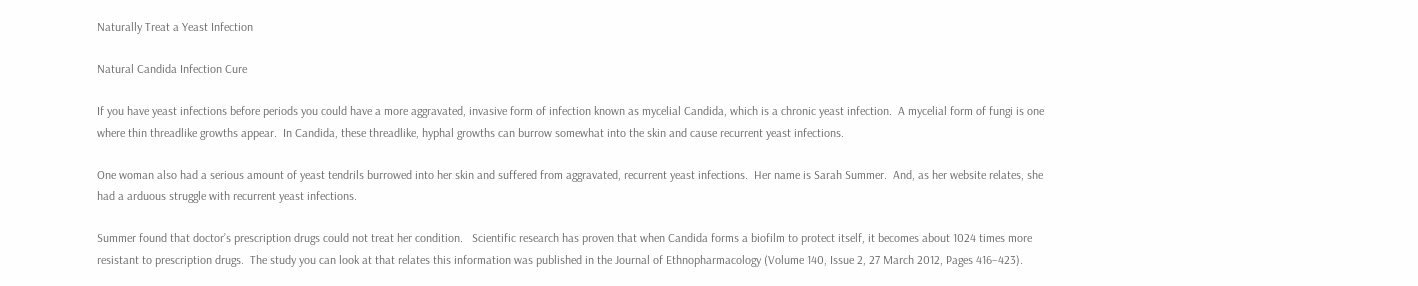Naturally Treat a Yeast Infection

Natural Candida Infection Cure

If you have yeast infections before periods you could have a more aggravated, invasive form of infection known as mycelial Candida, which is a chronic yeast infection.  A mycelial form of fungi is one where thin threadlike growths appear.  In Candida, these threadlike, hyphal growths can burrow somewhat into the skin and cause recurrent yeast infections.

One woman also had a serious amount of yeast tendrils burrowed into her skin and suffered from aggravated, recurrent yeast infections.  Her name is Sarah Summer.  And, as her website relates, she had a arduous struggle with recurrent yeast infections.

Summer found that doctor’s prescription drugs could not treat her condition.   Scientific research has proven that when Candida forms a biofilm to protect itself, it becomes about 1024 times more resistant to prescription drugs.  The study you can look at that relates this information was published in the Journal of Ethnopharmacology (Volume 140, Issue 2, 27 March 2012, Pages 416–423).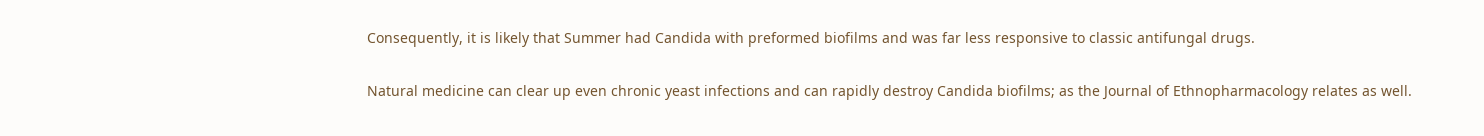Consequently, it is likely that Summer had Candida with preformed biofilms and was far less responsive to classic antifungal drugs.

Natural medicine can clear up even chronic yeast infections and can rapidly destroy Candida biofilms; as the Journal of Ethnopharmacology relates as well.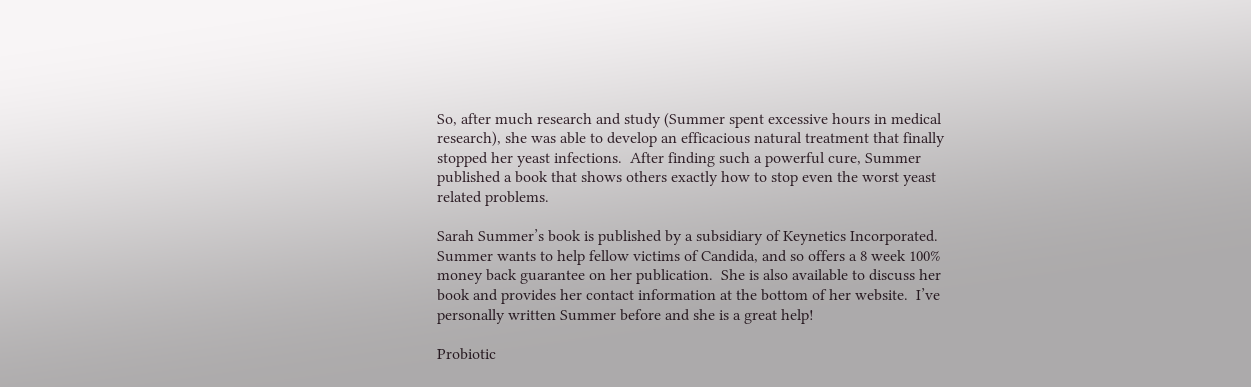So, after much research and study (Summer spent excessive hours in medical research), she was able to develop an efficacious natural treatment that finally stopped her yeast infections.  After finding such a powerful cure, Summer published a book that shows others exactly how to stop even the worst yeast related problems.

Sarah Summer’s book is published by a subsidiary of Keynetics Incorporated.  Summer wants to help fellow victims of Candida, and so offers a 8 week 100% money back guarantee on her publication.  She is also available to discuss her book and provides her contact information at the bottom of her website.  I’ve personally written Summer before and she is a great help!

Probiotic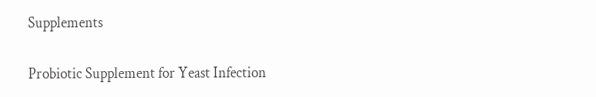Supplements

Probiotic Supplement for Yeast Infection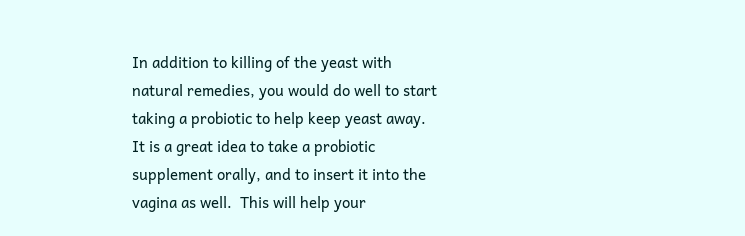In addition to killing of the yeast with natural remedies, you would do well to start taking a probiotic to help keep yeast away.  It is a great idea to take a probiotic supplement orally, and to insert it into the vagina as well.  This will help your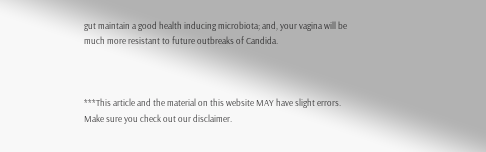gut maintain a good health inducing microbiota; and, your vagina will be much more resistant to future outbreaks of Candida.



***This article and the material on this website MAY have slight errors. Make sure you check out our disclaimer.